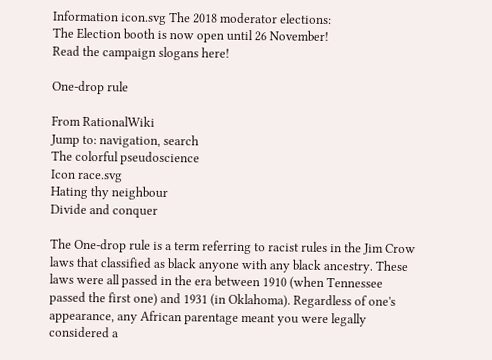Information icon.svg The 2018 moderator elections:
The Election booth is now open until 26 November!
Read the campaign slogans here!

One-drop rule

From RationalWiki
Jump to: navigation, search
The colorful pseudoscience
Icon race.svg
Hating thy neighbour
Divide and conquer

The One-drop rule is a term referring to racist rules in the Jim Crow laws that classified as black anyone with any black ancestry. These laws were all passed in the era between 1910 (when Tennessee passed the first one) and 1931 (in Oklahoma). Regardless of one's appearance, any African parentage meant you were legally considered a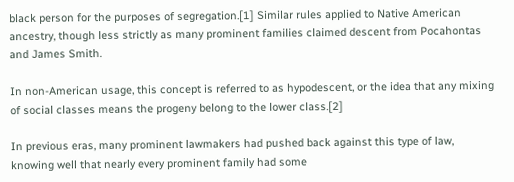black person for the purposes of segregation.[1] Similar rules applied to Native American ancestry, though less strictly as many prominent families claimed descent from Pocahontas and James Smith.

In non-American usage, this concept is referred to as hypodescent, or the idea that any mixing of social classes means the progeny belong to the lower class.[2]

In previous eras, many prominent lawmakers had pushed back against this type of law, knowing well that nearly every prominent family had some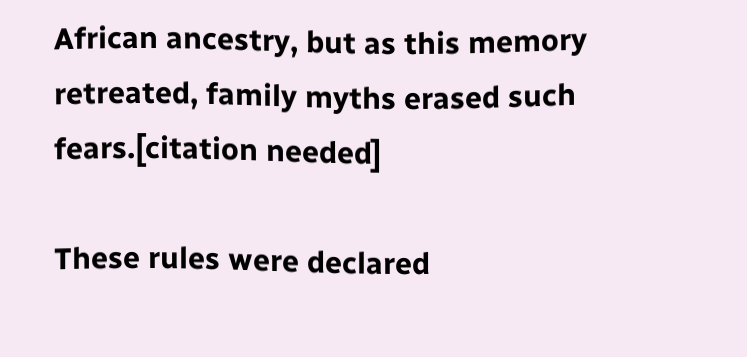African ancestry, but as this memory retreated, family myths erased such fears.[citation needed]

These rules were declared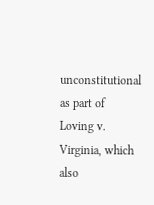unconstitutional as part of Loving v. Virginia, which also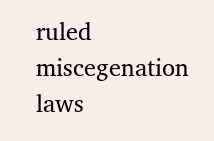ruled miscegenation laws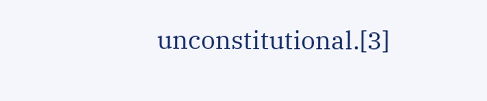unconstitutional.[3]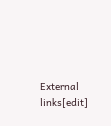External links[edit]